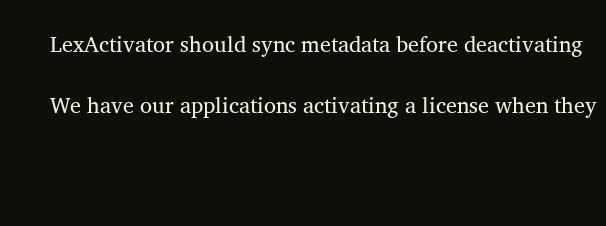LexActivator should sync metadata before deactivating

We have our applications activating a license when they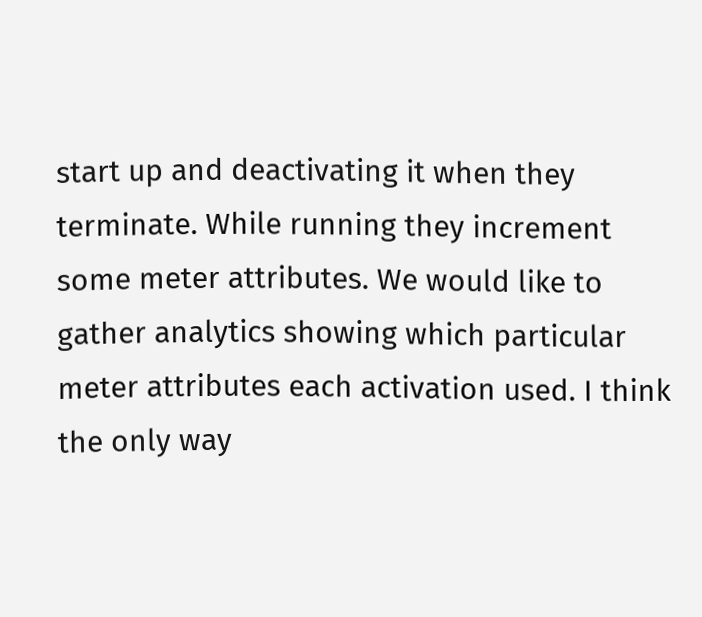start up and deactivating it when they terminate. While running they increment some meter attributes. We would like to gather analytics showing which particular meter attributes each activation used. I think the only way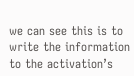we can see this is to write the information to the activation’s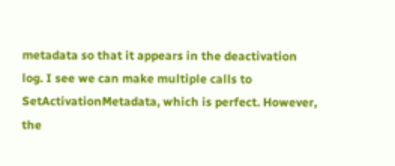metadata so that it appears in the deactivation log. I see we can make multiple calls to SetActivationMetadata, which is perfect. However, the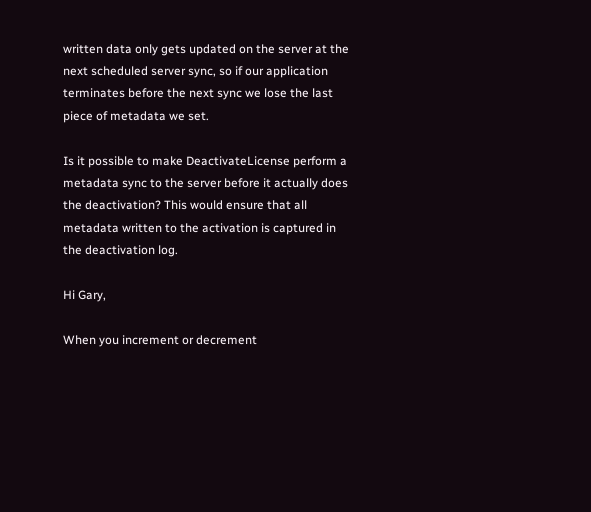written data only gets updated on the server at the next scheduled server sync, so if our application terminates before the next sync we lose the last piece of metadata we set.

Is it possible to make DeactivateLicense perform a metadata sync to the server before it actually does the deactivation? This would ensure that all metadata written to the activation is captured in the deactivation log.

Hi Gary,

When you increment or decrement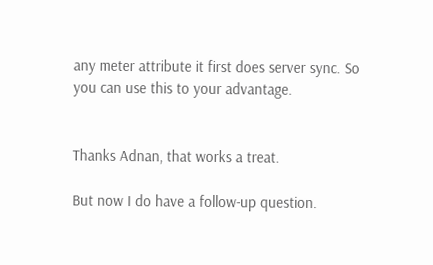any meter attribute it first does server sync. So you can use this to your advantage.


Thanks Adnan, that works a treat.

But now I do have a follow-up question.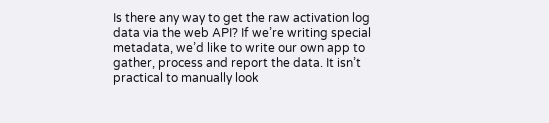Is there any way to get the raw activation log data via the web API? If we’re writing special metadata, we’d like to write our own app to gather, process and report the data. It isn’t practical to manually look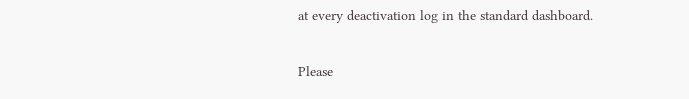at every deactivation log in the standard dashboard.

Please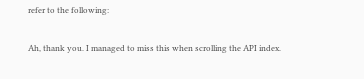refer to the following:

Ah, thank you. I managed to miss this when scrolling the API index.